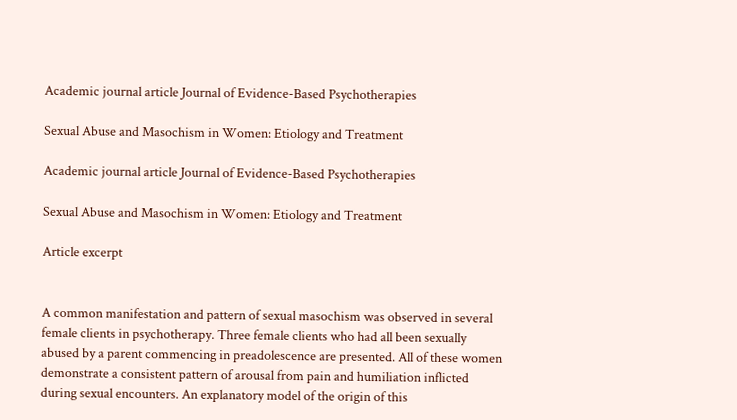Academic journal article Journal of Evidence-Based Psychotherapies

Sexual Abuse and Masochism in Women: Etiology and Treatment

Academic journal article Journal of Evidence-Based Psychotherapies

Sexual Abuse and Masochism in Women: Etiology and Treatment

Article excerpt


A common manifestation and pattern of sexual masochism was observed in several female clients in psychotherapy. Three female clients who had all been sexually abused by a parent commencing in preadolescence are presented. All of these women demonstrate a consistent pattern of arousal from pain and humiliation inflicted during sexual encounters. An explanatory model of the origin of this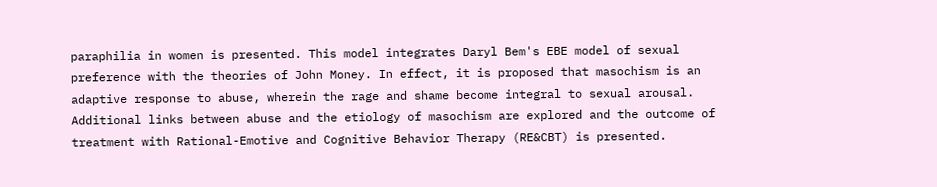paraphilia in women is presented. This model integrates Daryl Bem's EBE model of sexual preference with the theories of John Money. In effect, it is proposed that masochism is an adaptive response to abuse, wherein the rage and shame become integral to sexual arousal. Additional links between abuse and the etiology of masochism are explored and the outcome of treatment with Rational-Emotive and Cognitive Behavior Therapy (RE&CBT) is presented.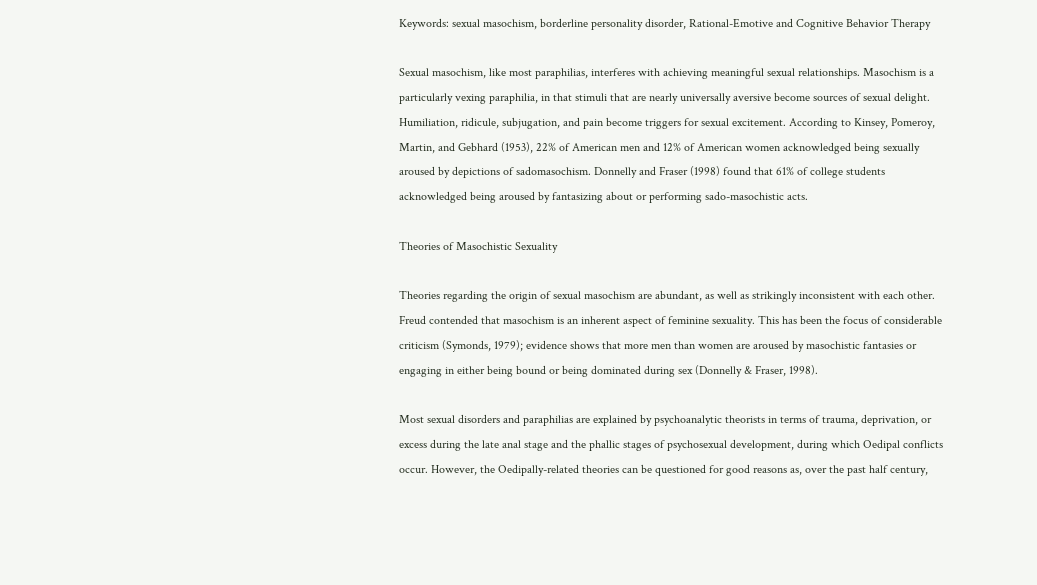Keywords: sexual masochism, borderline personality disorder, Rational-Emotive and Cognitive Behavior Therapy

Sexual masochism, like most paraphilias, interferes with achieving meaningful sexual relationships. Masochism is a particularly vexing paraphilia, in that stimuli that are nearly universally aversive become sources of sexual delight. Humiliation, ridicule, subjugation, and pain become triggers for sexual excitement. According to Kinsey, Pomeroy, Martin, and Gebhard (1953), 22% of American men and 12% of American women acknowledged being sexually aroused by depictions of sadomasochism. Donnelly and Fraser (1998) found that 61% of college students acknowledged being aroused by fantasizing about or performing sado-masochistic acts.

Theories of Masochistic Sexuality

Theories regarding the origin of sexual masochism are abundant, as well as strikingly inconsistent with each other. Freud contended that masochism is an inherent aspect of feminine sexuality. This has been the focus of considerable criticism (Symonds, 1979); evidence shows that more men than women are aroused by masochistic fantasies or engaging in either being bound or being dominated during sex (Donnelly & Fraser, 1998).

Most sexual disorders and paraphilias are explained by psychoanalytic theorists in terms of trauma, deprivation, or excess during the late anal stage and the phallic stages of psychosexual development, during which Oedipal conflicts occur. However, the Oedipally-related theories can be questioned for good reasons as, over the past half century,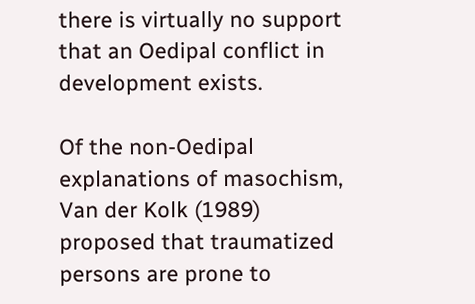there is virtually no support that an Oedipal conflict in development exists.

Of the non-Oedipal explanations of masochism, Van der Kolk (1989) proposed that traumatized persons are prone to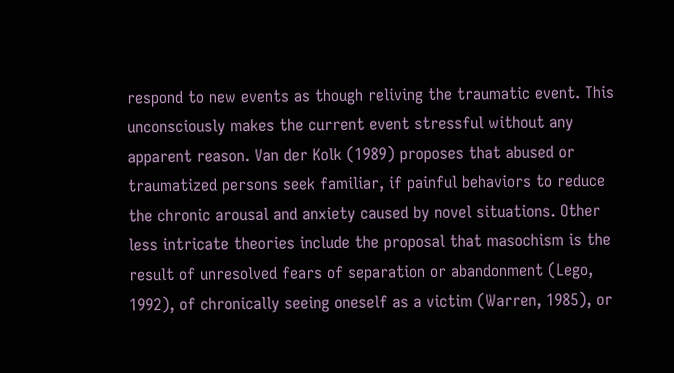respond to new events as though reliving the traumatic event. This unconsciously makes the current event stressful without any apparent reason. Van der Kolk (1989) proposes that abused or traumatized persons seek familiar, if painful behaviors to reduce the chronic arousal and anxiety caused by novel situations. Other less intricate theories include the proposal that masochism is the result of unresolved fears of separation or abandonment (Lego, 1992), of chronically seeing oneself as a victim (Warren, 1985), or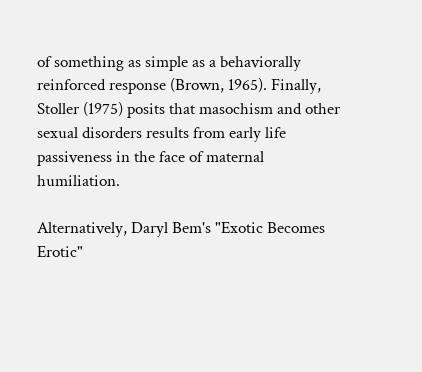of something as simple as a behaviorally reinforced response (Brown, 1965). Finally, Stoller (1975) posits that masochism and other sexual disorders results from early life passiveness in the face of maternal humiliation.

Alternatively, Daryl Bem's "Exotic Becomes Erotic"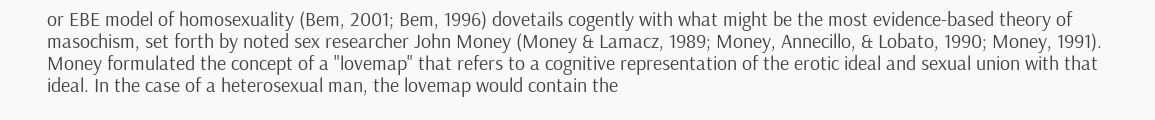or EBE model of homosexuality (Bem, 2001; Bem, 1996) dovetails cogently with what might be the most evidence-based theory of masochism, set forth by noted sex researcher John Money (Money & Lamacz, 1989; Money, Annecillo, & Lobato, 1990; Money, 1991). Money formulated the concept of a "lovemap" that refers to a cognitive representation of the erotic ideal and sexual union with that ideal. In the case of a heterosexual man, the lovemap would contain the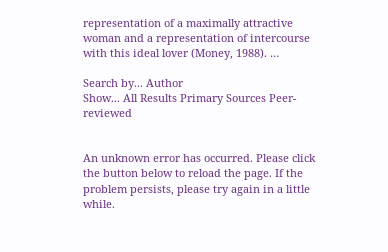representation of a maximally attractive woman and a representation of intercourse with this ideal lover (Money, 1988). …

Search by... Author
Show... All Results Primary Sources Peer-reviewed


An unknown error has occurred. Please click the button below to reload the page. If the problem persists, please try again in a little while.